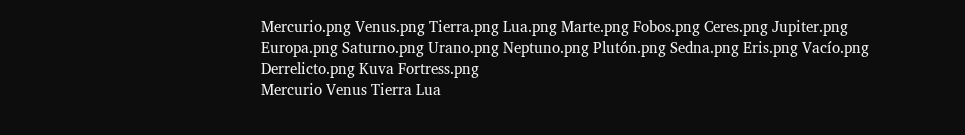Mercurio.png Venus.png Tierra.png Lua.png Marte.png Fobos.png Ceres.png Jupiter.png Europa.png Saturno.png Urano.png Neptuno.png Plutón.png Sedna.png Eris.png Vacío.png Derrelicto.png Kuva Fortress.png
Mercurio Venus Tierra Lua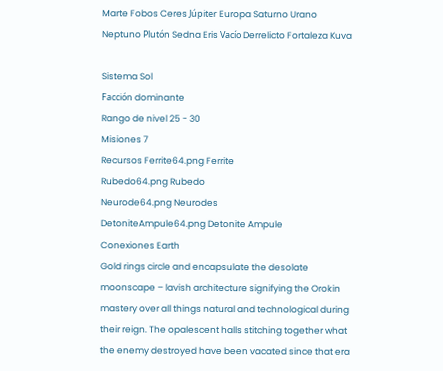Marte Fobos Ceres Júpiter Europa Saturno Urano Neptuno Plutón Sedna Eris Vacío Derrelicto Fortaleza Kuva

Sistema Sol
Facción dominante
Rango de nivel 25 - 30
Misiones 7
Recursos Ferrite64.png Ferrite
Rubedo64.png Rubedo
Neurode64.png Neurodes
DetoniteAmpule64.png Detonite Ampule
Conexiones Earth
Gold rings circle and encapsulate the desolate moonscape – lavish architecture signifying the Orokin mastery over all things natural and technological during their reign. The opalescent halls stitching together what the enemy destroyed have been vacated since that era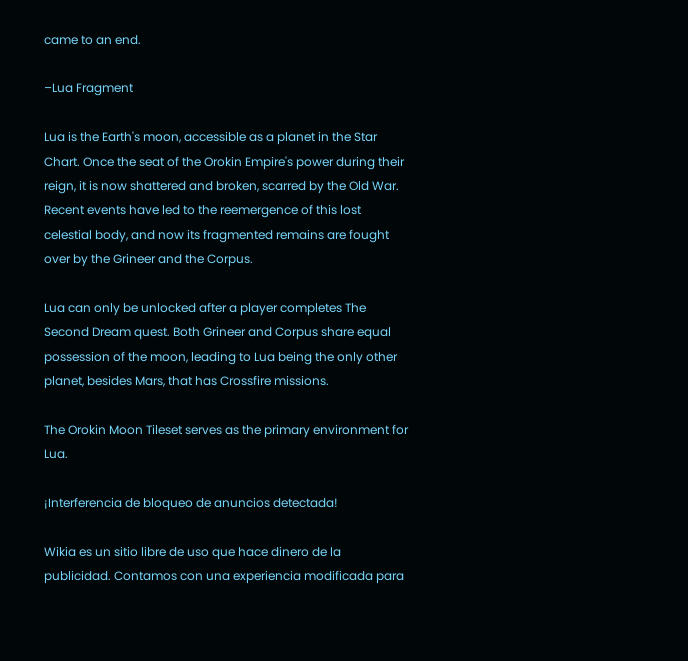came to an end.

–Lua Fragment

Lua is the Earth's moon, accessible as a planet in the Star Chart. Once the seat of the Orokin Empire's power during their reign, it is now shattered and broken, scarred by the Old War. Recent events have led to the reemergence of this lost celestial body, and now its fragmented remains are fought over by the Grineer and the Corpus.

Lua can only be unlocked after a player completes The Second Dream quest. Both Grineer and Corpus share equal possession of the moon, leading to Lua being the only other planet, besides Mars, that has Crossfire missions.

The Orokin Moon Tileset serves as the primary environment for Lua.

¡Interferencia de bloqueo de anuncios detectada!

Wikia es un sitio libre de uso que hace dinero de la publicidad. Contamos con una experiencia modificada para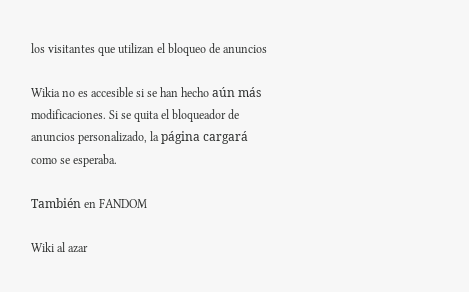los visitantes que utilizan el bloqueo de anuncios

Wikia no es accesible si se han hecho aún más modificaciones. Si se quita el bloqueador de anuncios personalizado, la página cargará como se esperaba.

También en FANDOM

Wiki al azar